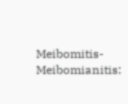Meibomitis-Meibomianitis: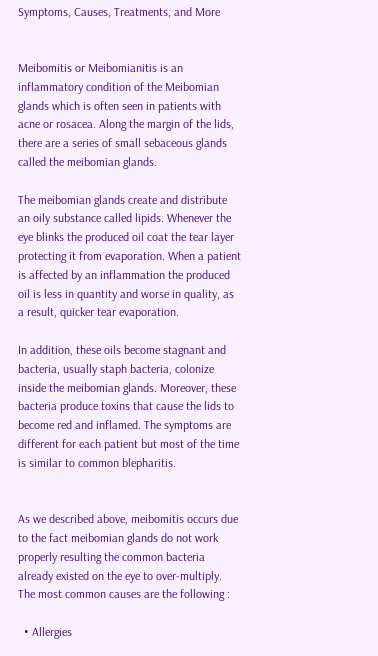Symptoms, Causes, Treatments, and More


Meibomitis or Meibomianitis is an inflammatory condition of the Meibomian glands which is often seen in patients with acne or rosacea. Along the margin of the lids, there are a series of small sebaceous glands called the meibomian glands.

The meibomian glands create and distribute an oily substance called lipids. Whenever the eye blinks the produced oil coat the tear layer protecting it from evaporation. When a patient is affected by an inflammation the produced oil is less in quantity and worse in quality, as a result, quicker tear evaporation.

In addition, these oils become stagnant and bacteria, usually staph bacteria, colonize inside the meibomian glands. Moreover, these bacteria produce toxins that cause the lids to become red and inflamed. The symptoms are different for each patient but most of the time is similar to common blepharitis.


As we described above, meibomitis occurs due to the fact meibomian glands do not work properly resulting the common bacteria already existed on the eye to over-multiply. The most common causes are the following :

  • Allergies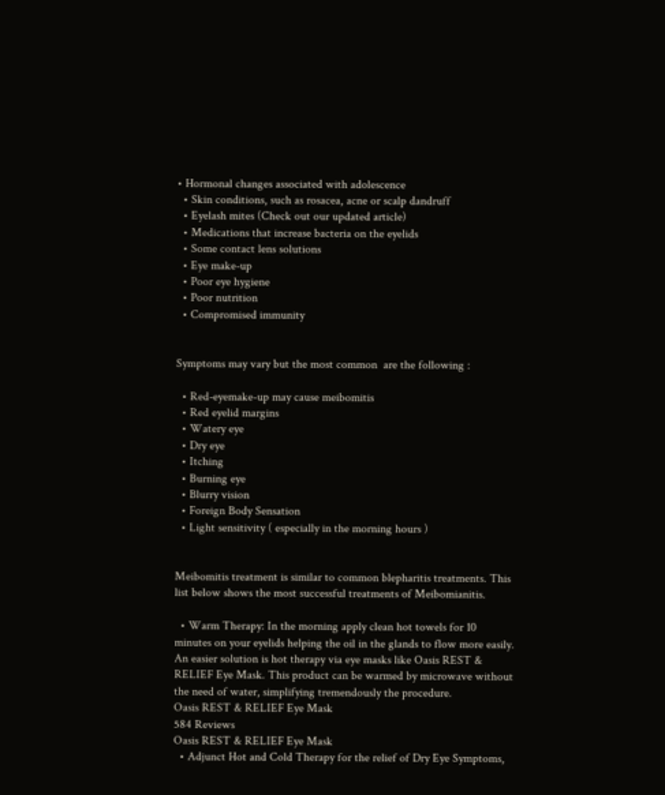• Hormonal changes associated with adolescence
  • Skin conditions, such as rosacea, acne or scalp dandruff
  • Eyelash mites (Check out our updated article)
  • Medications that increase bacteria on the eyelids
  • Some contact lens solutions
  • Eye make-up
  • Poor eye hygiene
  • Poor nutrition
  • Compromised immunity


Symptoms may vary but the most common  are the following :

  • Red-eyemake-up may cause meibomitis
  • Red eyelid margins
  • Watery eye
  • Dry eye
  • Itching
  • Burning eye
  • Blurry vision
  • Foreign Body Sensation
  • Light sensitivity ( especially in the morning hours )


Meibomitis treatment is similar to common blepharitis treatments. This list below shows the most successful treatments of Meibomianitis.

  • Warm Therapy: In the morning apply clean hot towels for 10 minutes on your eyelids helping the oil in the glands to flow more easily. An easier solution is hot therapy via eye masks like Oasis REST & RELIEF Eye Mask. This product can be warmed by microwave without the need of water, simplifying tremendously the procedure.
Oasis REST & RELIEF Eye Mask
584 Reviews
Oasis REST & RELIEF Eye Mask
  • Adjunct Hot and Cold Therapy for the relief of Dry Eye Symptoms,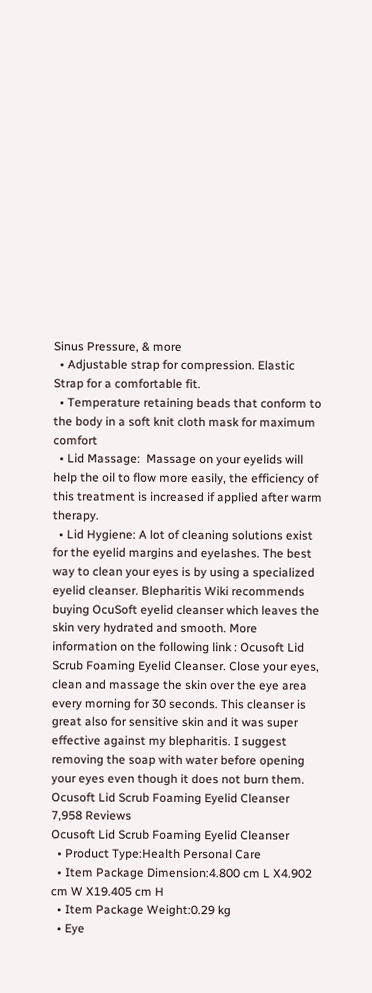Sinus Pressure, & more
  • Adjustable strap for compression. Elastic Strap for a comfortable fit.
  • Temperature retaining beads that conform to the body in a soft knit cloth mask for maximum comfort
  • Lid Massage:  Massage on your eyelids will help the oil to flow more easily, the efficiency of this treatment is increased if applied after warm therapy.
  • Lid Hygiene: A lot of cleaning solutions exist for the eyelid margins and eyelashes. The best way to clean your eyes is by using a specialized eyelid cleanser. Blepharitis Wiki recommends buying OcuSoft eyelid cleanser which leaves the skin very hydrated and smooth. More information on the following link : Ocusoft Lid Scrub Foaming Eyelid Cleanser. Close your eyes,  clean and massage the skin over the eye area every morning for 30 seconds. This cleanser is great also for sensitive skin and it was super effective against my blepharitis. I suggest removing the soap with water before opening your eyes even though it does not burn them.
Ocusoft Lid Scrub Foaming Eyelid Cleanser
7,958 Reviews
Ocusoft Lid Scrub Foaming Eyelid Cleanser
  • Product Type:Health Personal Care
  • Item Package Dimension:4.800 cm L X4.902 cm W X19.405 cm H
  • Item Package Weight:0.29 kg
  • Eye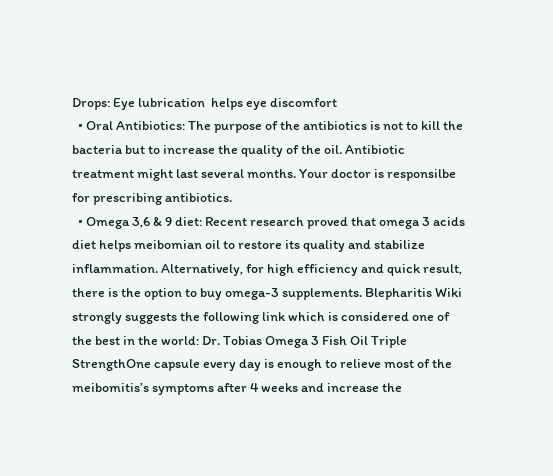Drops: Eye lubrication  helps eye discomfort
  • Oral Antibiotics: The purpose of the antibiotics is not to kill the bacteria but to increase the quality of the oil. Antibiotic treatment might last several months. Your doctor is responsilbe for prescribing antibiotics.
  • Omega 3,6 & 9 diet: Recent research proved that omega 3 acids diet helps meibomian oil to restore its quality and stabilize inflammation. Alternatively, for high efficiency and quick result, there is the option to buy omega-3 supplements. Blepharitis Wiki strongly suggests the following link which is considered one of the best in the world: Dr. Tobias Omega 3 Fish Oil Triple StrengthOne capsule every day is enough to relieve most of the meibomitis’s symptoms after 4 weeks and increase the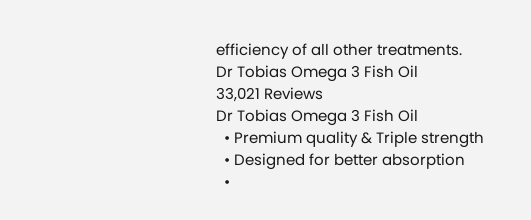efficiency of all other treatments.
Dr Tobias Omega 3 Fish Oil
33,021 Reviews
Dr Tobias Omega 3 Fish Oil
  • Premium quality & Triple strength
  • Designed for better absorption
  •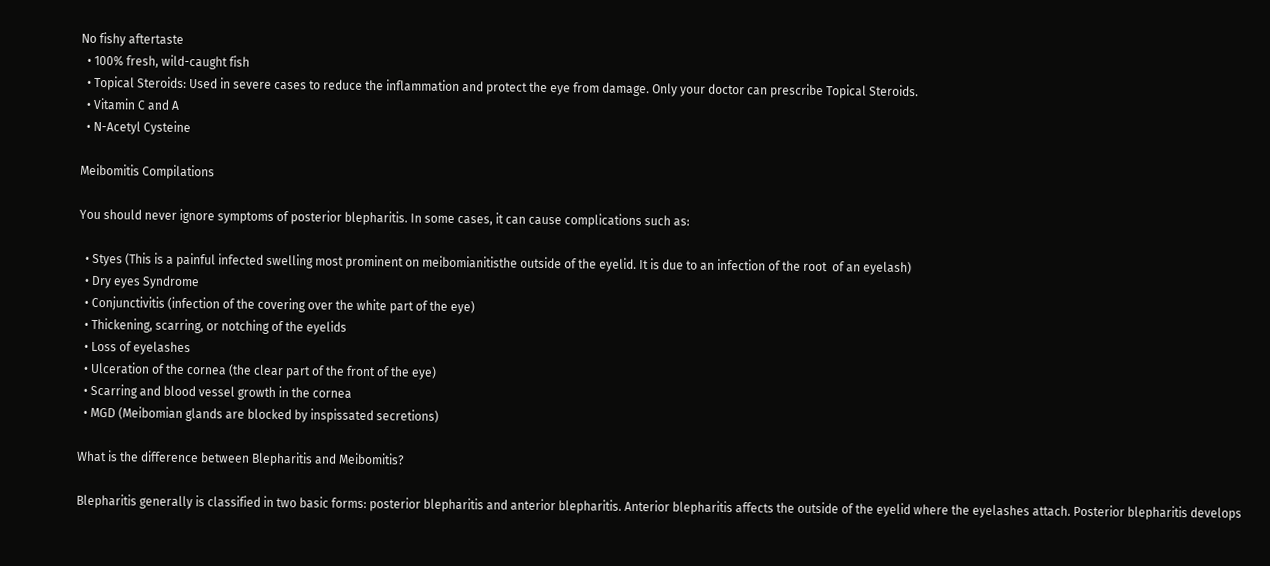No fishy aftertaste
  • 100% fresh, wild-caught fish
  • Topical Steroids: Used in severe cases to reduce the inflammation and protect the eye from damage. Only your doctor can prescribe Topical Steroids.
  • Vitamin C and A
  • N-Acetyl Cysteine

Meibomitis Compilations

You should never ignore symptoms of posterior blepharitis. In some cases, it can cause complications such as:

  • Styes (This is a painful infected swelling most prominent on meibomianitisthe outside of the eyelid. It is due to an infection of the root  of an eyelash)
  • Dry eyes Syndrome
  • Conjunctivitis (infection of the covering over the white part of the eye)
  • Thickening, scarring, or notching of the eyelids
  • Loss of eyelashes
  • Ulceration of the cornea (the clear part of the front of the eye)
  • Scarring and blood vessel growth in the cornea
  • MGD (Meibomian glands are blocked by inspissated secretions)

What is the difference between Blepharitis and Meibomitis?

Blepharitis generally is classified in two basic forms: posterior blepharitis and anterior blepharitis. Anterior blepharitis affects the outside of the eyelid where the eyelashes attach. Posterior blepharitis develops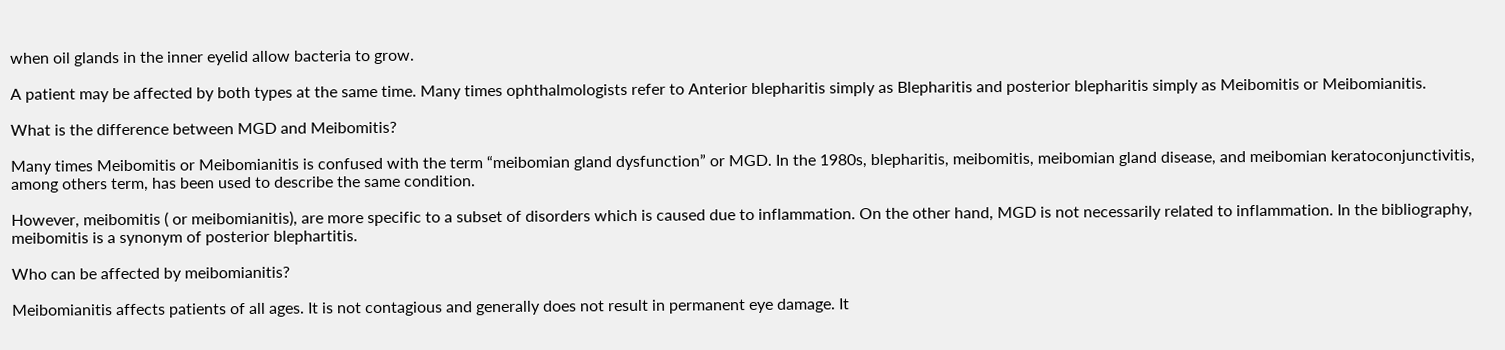when oil glands in the inner eyelid allow bacteria to grow.

A patient may be affected by both types at the same time. Many times ophthalmologists refer to Anterior blepharitis simply as Blepharitis and posterior blepharitis simply as Meibomitis or Meibomianitis.

What is the difference between MGD and Meibomitis?

Many times Meibomitis or Meibomianitis is confused with the term “meibomian gland dysfunction” or MGD. In the 1980s, blepharitis, meibomitis, meibomian gland disease, and meibomian keratoconjunctivitis, among others term, has been used to describe the same condition.

However, meibomitis ( or meibomianitis), are more specific to a subset of disorders which is caused due to inflammation. On the other hand, MGD is not necessarily related to inflammation. In the bibliography, meibomitis is a synonym of posterior blephartitis.

Who can be affected by meibomianitis?

Meibomianitis affects patients of all ages. It is not contagious and generally does not result in permanent eye damage. It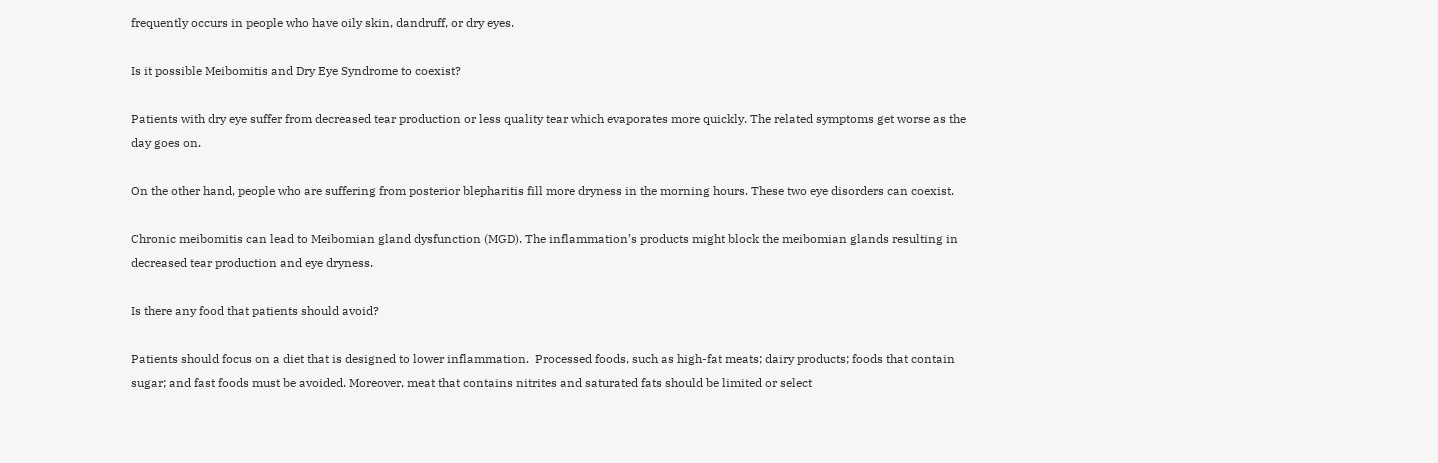frequently occurs in people who have oily skin, dandruff, or dry eyes.

Is it possible Meibomitis and Dry Eye Syndrome to coexist?

Patients with dry eye suffer from decreased tear production or less quality tear which evaporates more quickly. The related symptoms get worse as the day goes on.

On the other hand, people who are suffering from posterior blepharitis fill more dryness in the morning hours. These two eye disorders can coexist.

Chronic meibomitis can lead to Meibomian gland dysfunction (MGD). The inflammation’s products might block the meibomian glands resulting in decreased tear production and eye dryness.

Is there any food that patients should avoid?

Patients should focus on a diet that is designed to lower inflammation.  Processed foods, such as high-fat meats; dairy products; foods that contain sugar; and fast foods must be avoided. Moreover, meat that contains nitrites and saturated fats should be limited or select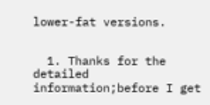lower-fat versions.


  1. Thanks for the detailed information;before I get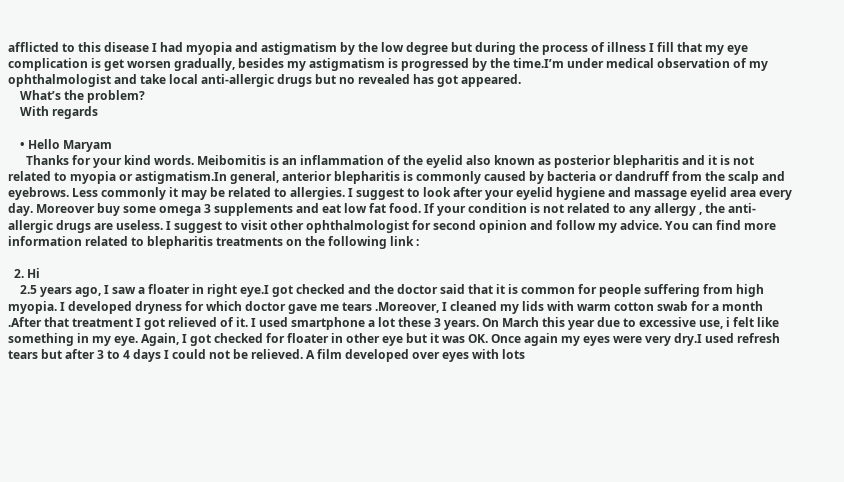afflicted to this disease I had myopia and astigmatism by the low degree but during the process of illness I fill that my eye complication is get worsen gradually, besides my astigmatism is progressed by the time.I’m under medical observation of my ophthalmologist and take local anti-allergic drugs but no revealed has got appeared.
    What’s the problem?
    With regards

    • Hello Maryam
      Thanks for your kind words. Meibomitis is an inflammation of the eyelid also known as posterior blepharitis and it is not related to myopia or astigmatism.In general, anterior blepharitis is commonly caused by bacteria or dandruff from the scalp and eyebrows. Less commonly it may be related to allergies. I suggest to look after your eyelid hygiene and massage eyelid area every day. Moreover buy some omega 3 supplements and eat low fat food. If your condition is not related to any allergy , the anti-allergic drugs are useless. I suggest to visit other ophthalmologist for second opinion and follow my advice. You can find more information related to blepharitis treatments on the following link :

  2. Hi
    2.5 years ago, I saw a floater in right eye.I got checked and the doctor said that it is common for people suffering from high myopia. I developed dryness for which doctor gave me tears .Moreover, I cleaned my lids with warm cotton swab for a month .After that treatment I got relieved of it. I used smartphone a lot these 3 years. On March this year due to excessive use, i felt like something in my eye. Again, I got checked for floater in other eye but it was OK. Once again my eyes were very dry.I used refresh tears but after 3 to 4 days I could not be relieved. A film developed over eyes with lots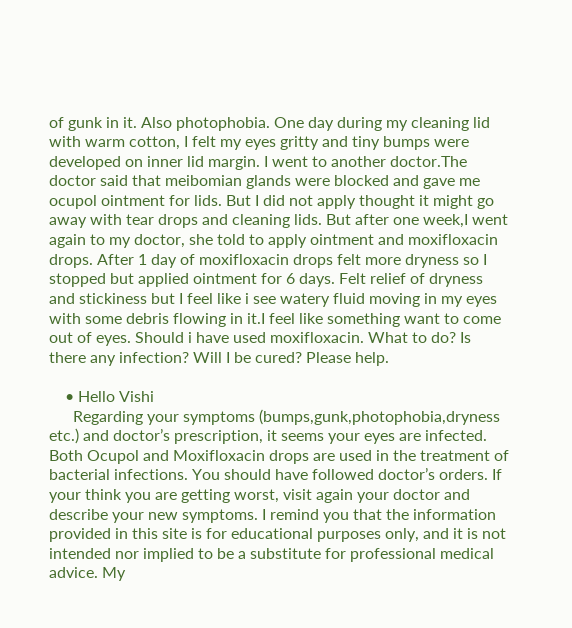of gunk in it. Also photophobia. One day during my cleaning lid with warm cotton, I felt my eyes gritty and tiny bumps were developed on inner lid margin. I went to another doctor.The doctor said that meibomian glands were blocked and gave me ocupol ointment for lids. But I did not apply thought it might go away with tear drops and cleaning lids. But after one week,I went again to my doctor, she told to apply ointment and moxifloxacin drops. After 1 day of moxifloxacin drops felt more dryness so I stopped but applied ointment for 6 days. Felt relief of dryness and stickiness but I feel like i see watery fluid moving in my eyes with some debris flowing in it.I feel like something want to come out of eyes. Should i have used moxifloxacin. What to do? Is there any infection? Will I be cured? Please help.

    • Hello Vishi
      Regarding your symptoms (bumps,gunk,photophobia,dryness etc.) and doctor’s prescription, it seems your eyes are infected. Both Ocupol and Moxifloxacin drops are used in the treatment of bacterial infections. You should have followed doctor’s orders. If your think you are getting worst, visit again your doctor and describe your new symptoms. I remind you that the information provided in this site is for educational purposes only, and it is not intended nor implied to be a substitute for professional medical advice. My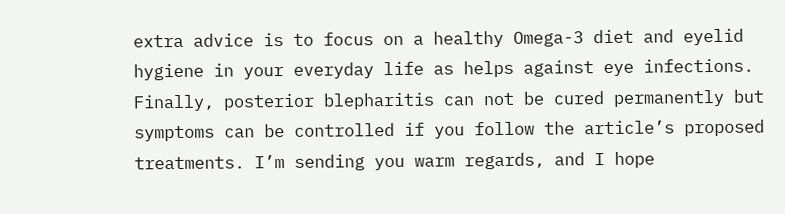extra advice is to focus on a healthy Omega-3 diet and eyelid hygiene in your everyday life as helps against eye infections. Finally, posterior blepharitis can not be cured permanently but symptoms can be controlled if you follow the article’s proposed treatments. I’m sending you warm regards, and I hope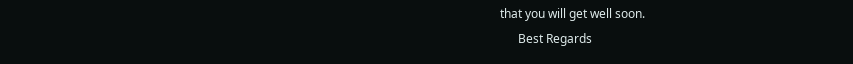that you will get well soon.
      Best Regards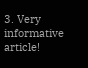3. Very informative article!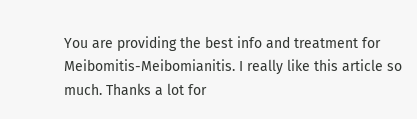You are providing the best info and treatment for Meibomitis-Meibomianitis. I really like this article so much. Thanks a lot for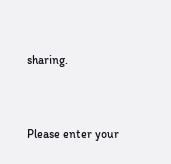sharing.


Please enter your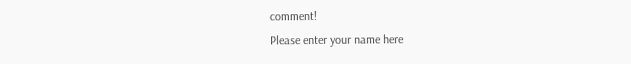comment!
Please enter your name here